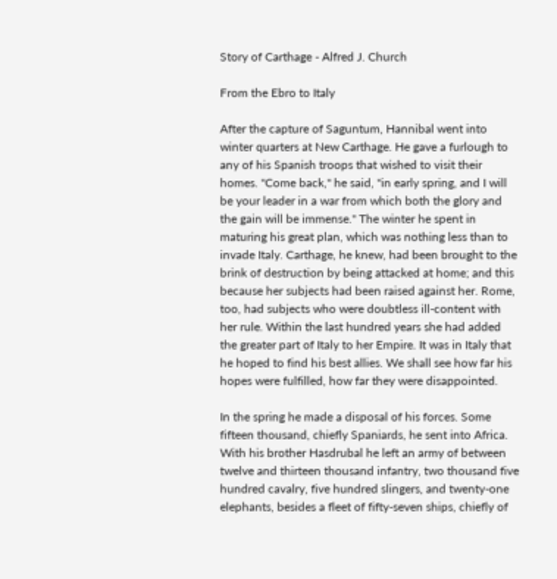Story of Carthage - Alfred J. Church

From the Ebro to Italy

After the capture of Saguntum, Hannibal went into winter quarters at New Carthage. He gave a furlough to any of his Spanish troops that wished to visit their homes. "Come back," he said, "in early spring, and I will be your leader in a war from which both the glory and the gain will be immense." The winter he spent in maturing his great plan, which was nothing less than to invade Italy. Carthage, he knew, had been brought to the brink of destruction by being attacked at home; and this because her subjects had been raised against her. Rome, too, had subjects who were doubtless ill-content with her rule. Within the last hundred years she had added the greater part of Italy to her Empire. It was in Italy that he hoped to find his best allies. We shall see how far his hopes were fulfilled, how far they were disappointed.

In the spring he made a disposal of his forces. Some fifteen thousand, chiefly Spaniards, he sent into Africa. With his brother Hasdrubal he left an army of between twelve and thirteen thousand infantry, two thousand five hundred cavalry, five hundred slingers, and twenty-one elephants, besides a fleet of fifty-seven ships, chiefly of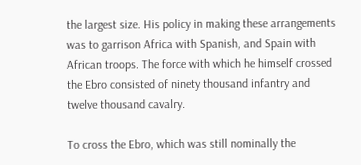the largest size. His policy in making these arrangements was to garrison Africa with Spanish, and Spain with African troops. The force with which he himself crossed the Ebro consisted of ninety thousand infantry and twelve thousand cavalry.

To cross the Ebro, which was still nominally the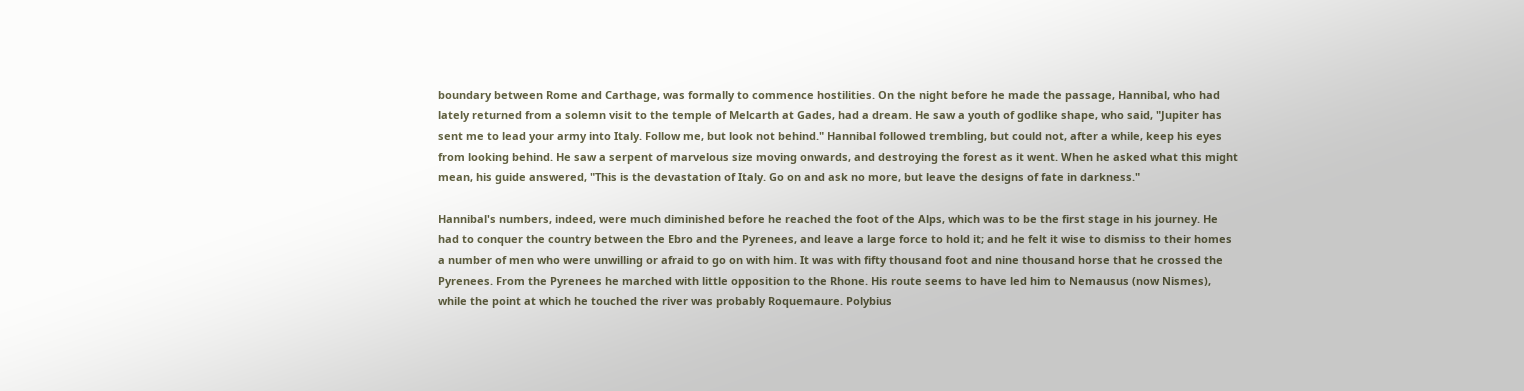boundary between Rome and Carthage, was formally to commence hostilities. On the night before he made the passage, Hannibal, who had lately returned from a solemn visit to the temple of Melcarth at Gades, had a dream. He saw a youth of godlike shape, who said, "Jupiter has sent me to lead your army into Italy. Follow me, but look not behind." Hannibal followed trembling, but could not, after a while, keep his eyes from looking behind. He saw a serpent of marvelous size moving onwards, and destroying the forest as it went. When he asked what this might mean, his guide answered, "This is the devastation of Italy. Go on and ask no more, but leave the designs of fate in darkness."

Hannibal's numbers, indeed, were much diminished before he reached the foot of the Alps, which was to be the first stage in his journey. He had to conquer the country between the Ebro and the Pyrenees, and leave a large force to hold it; and he felt it wise to dismiss to their homes a number of men who were unwilling or afraid to go on with him. It was with fifty thousand foot and nine thousand horse that he crossed the Pyrenees. From the Pyrenees he marched with little opposition to the Rhone. His route seems to have led him to Nemausus (now Nismes), while the point at which he touched the river was probably Roquemaure. Polybius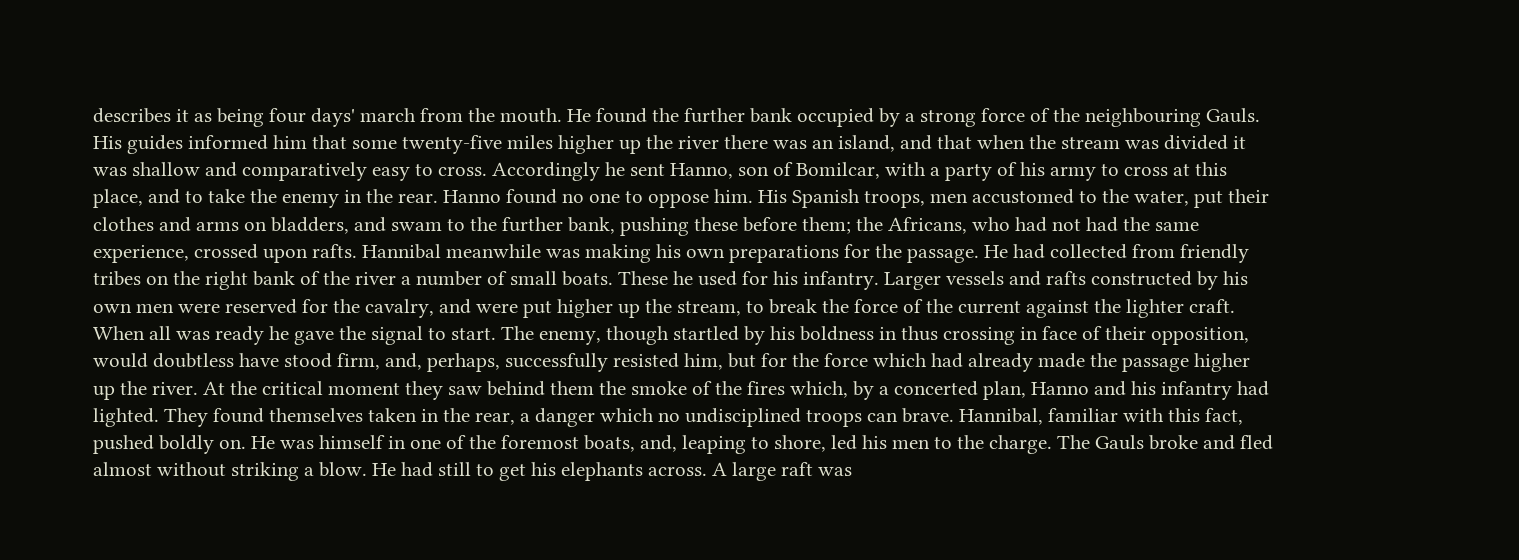describes it as being four days' march from the mouth. He found the further bank occupied by a strong force of the neighbouring Gauls. His guides informed him that some twenty-five miles higher up the river there was an island, and that when the stream was divided it was shallow and comparatively easy to cross. Accordingly he sent Hanno, son of Bomilcar, with a party of his army to cross at this place, and to take the enemy in the rear. Hanno found no one to oppose him. His Spanish troops, men accustomed to the water, put their clothes and arms on bladders, and swam to the further bank, pushing these before them; the Africans, who had not had the same experience, crossed upon rafts. Hannibal meanwhile was making his own preparations for the passage. He had collected from friendly tribes on the right bank of the river a number of small boats. These he used for his infantry. Larger vessels and rafts constructed by his own men were reserved for the cavalry, and were put higher up the stream, to break the force of the current against the lighter craft. When all was ready he gave the signal to start. The enemy, though startled by his boldness in thus crossing in face of their opposition, would doubtless have stood firm, and, perhaps, successfully resisted him, but for the force which had already made the passage higher up the river. At the critical moment they saw behind them the smoke of the fires which, by a concerted plan, Hanno and his infantry had lighted. They found themselves taken in the rear, a danger which no undisciplined troops can brave. Hannibal, familiar with this fact, pushed boldly on. He was himself in one of the foremost boats, and, leaping to shore, led his men to the charge. The Gauls broke and fled almost without striking a blow. He had still to get his elephants across. A large raft was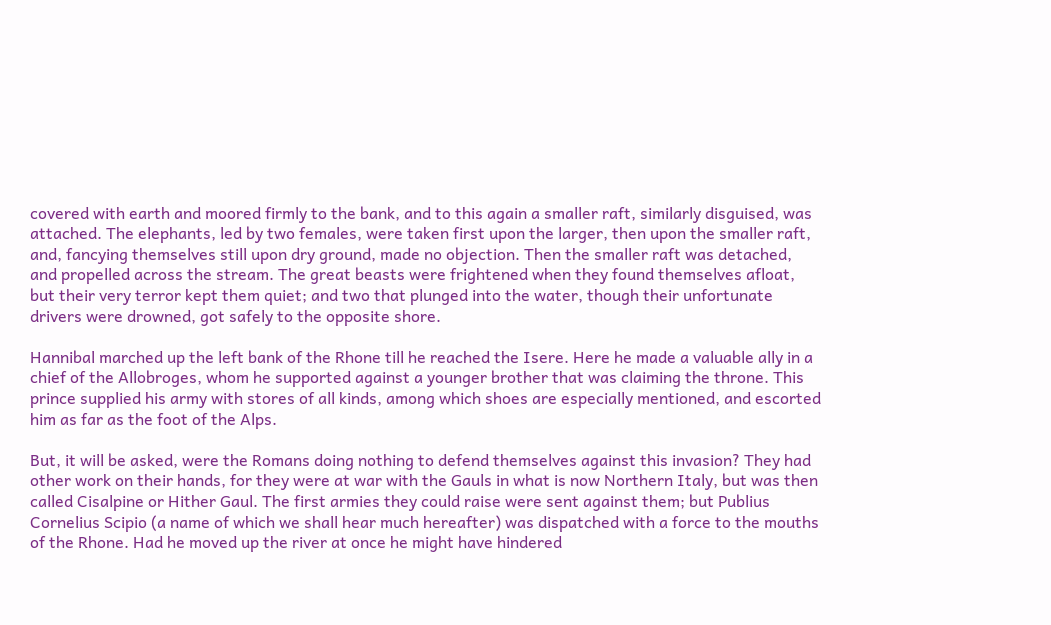covered with earth and moored firmly to the bank, and to this again a smaller raft, similarly disguised, was attached. The elephants, led by two females, were taken first upon the larger, then upon the smaller raft, and, fancying themselves still upon dry ground, made no objection. Then the smaller raft was detached, and propelled across the stream. The great beasts were frightened when they found themselves afloat, but their very terror kept them quiet; and two that plunged into the water, though their unfortunate drivers were drowned, got safely to the opposite shore.

Hannibal marched up the left bank of the Rhone till he reached the Isere. Here he made a valuable ally in a chief of the Allobroges, whom he supported against a younger brother that was claiming the throne. This prince supplied his army with stores of all kinds, among which shoes are especially mentioned, and escorted him as far as the foot of the Alps.

But, it will be asked, were the Romans doing nothing to defend themselves against this invasion? They had other work on their hands, for they were at war with the Gauls in what is now Northern Italy, but was then called Cisalpine or Hither Gaul. The first armies they could raise were sent against them; but Publius Cornelius Scipio (a name of which we shall hear much hereafter) was dispatched with a force to the mouths of the Rhone. Had he moved up the river at once he might have hindered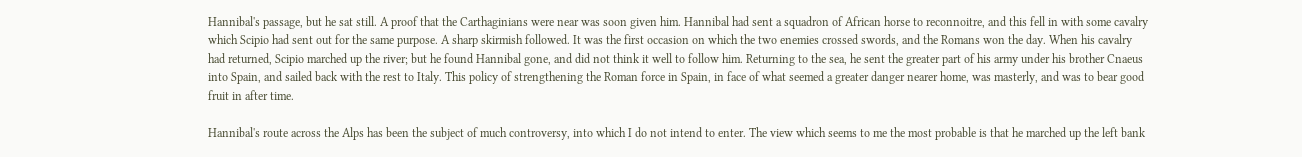Hannibal's passage, but he sat still. A proof that the Carthaginians were near was soon given him. Hannibal had sent a squadron of African horse to reconnoitre, and this fell in with some cavalry which Scipio had sent out for the same purpose. A sharp skirmish followed. It was the first occasion on which the two enemies crossed swords, and the Romans won the day. When his cavalry had returned, Scipio marched up the river; but he found Hannibal gone, and did not think it well to follow him. Returning to the sea, he sent the greater part of his army under his brother Cnaeus into Spain, and sailed back with the rest to Italy. This policy of strengthening the Roman force in Spain, in face of what seemed a greater danger nearer home, was masterly, and was to bear good fruit in after time.

Hannibal's route across the Alps has been the subject of much controversy, into which I do not intend to enter. The view which seems to me the most probable is that he marched up the left bank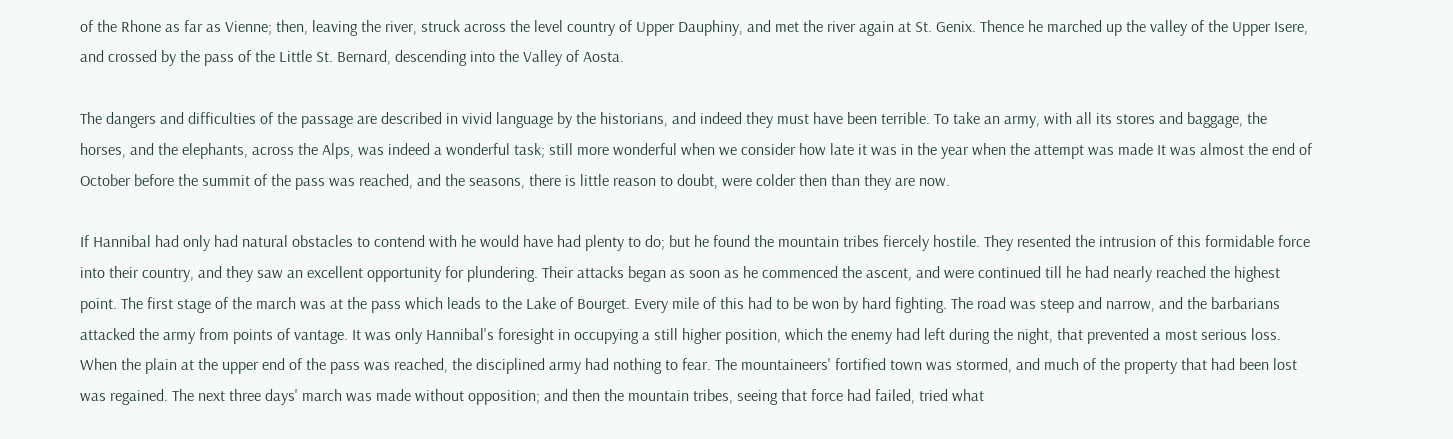of the Rhone as far as Vienne; then, leaving the river, struck across the level country of Upper Dauphiny, and met the river again at St. Genix. Thence he marched up the valley of the Upper Isere, and crossed by the pass of the Little St. Bernard, descending into the Valley of Aosta.

The dangers and difficulties of the passage are described in vivid language by the historians, and indeed they must have been terrible. To take an army, with all its stores and baggage, the horses, and the elephants, across the Alps, was indeed a wonderful task; still more wonderful when we consider how late it was in the year when the attempt was made It was almost the end of October before the summit of the pass was reached, and the seasons, there is little reason to doubt, were colder then than they are now.

If Hannibal had only had natural obstacles to contend with he would have had plenty to do; but he found the mountain tribes fiercely hostile. They resented the intrusion of this formidable force into their country, and they saw an excellent opportunity for plundering. Their attacks began as soon as he commenced the ascent, and were continued till he had nearly reached the highest point. The first stage of the march was at the pass which leads to the Lake of Bourget. Every mile of this had to be won by hard fighting. The road was steep and narrow, and the barbarians attacked the army from points of vantage. It was only Hannibal's foresight in occupying a still higher position, which the enemy had left during the night, that prevented a most serious loss. When the plain at the upper end of the pass was reached, the disciplined army had nothing to fear. The mountaineers' fortified town was stormed, and much of the property that had been lost was regained. The next three days' march was made without opposition; and then the mountain tribes, seeing that force had failed, tried what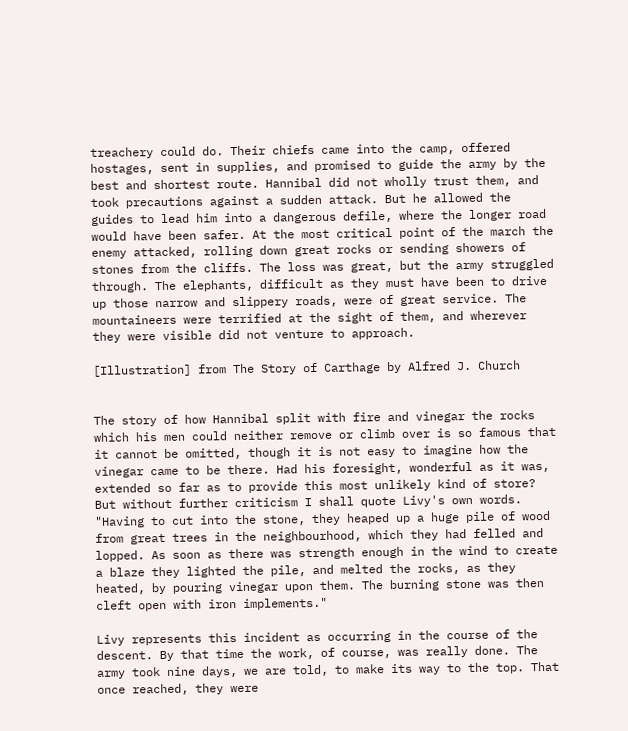treachery could do. Their chiefs came into the camp, offered hostages, sent in supplies, and promised to guide the army by the best and shortest route. Hannibal did not wholly trust them, and took precautions against a sudden attack. But he allowed the guides to lead him into a dangerous defile, where the longer road would have been safer. At the most critical point of the march the enemy attacked, rolling down great rocks or sending showers of stones from the cliffs. The loss was great, but the army struggled through. The elephants, difficult as they must have been to drive up those narrow and slippery roads, were of great service. The mountaineers were terrified at the sight of them, and wherever they were visible did not venture to approach.

[Illustration] from The Story of Carthage by Alfred J. Church


The story of how Hannibal split with fire and vinegar the rocks which his men could neither remove or climb over is so famous that it cannot be omitted, though it is not easy to imagine how the vinegar came to be there. Had his foresight, wonderful as it was, extended so far as to provide this most unlikely kind of store? But without further criticism I shall quote Livy's own words. "Having to cut into the stone, they heaped up a huge pile of wood from great trees in the neighbourhood, which they had felled and lopped. As soon as there was strength enough in the wind to create a blaze they lighted the pile, and melted the rocks, as they heated, by pouring vinegar upon them. The burning stone was then cleft open with iron implements."

Livy represents this incident as occurring in the course of the descent. By that time the work, of course, was really done. The army took nine days, we are told, to make its way to the top. That once reached, they were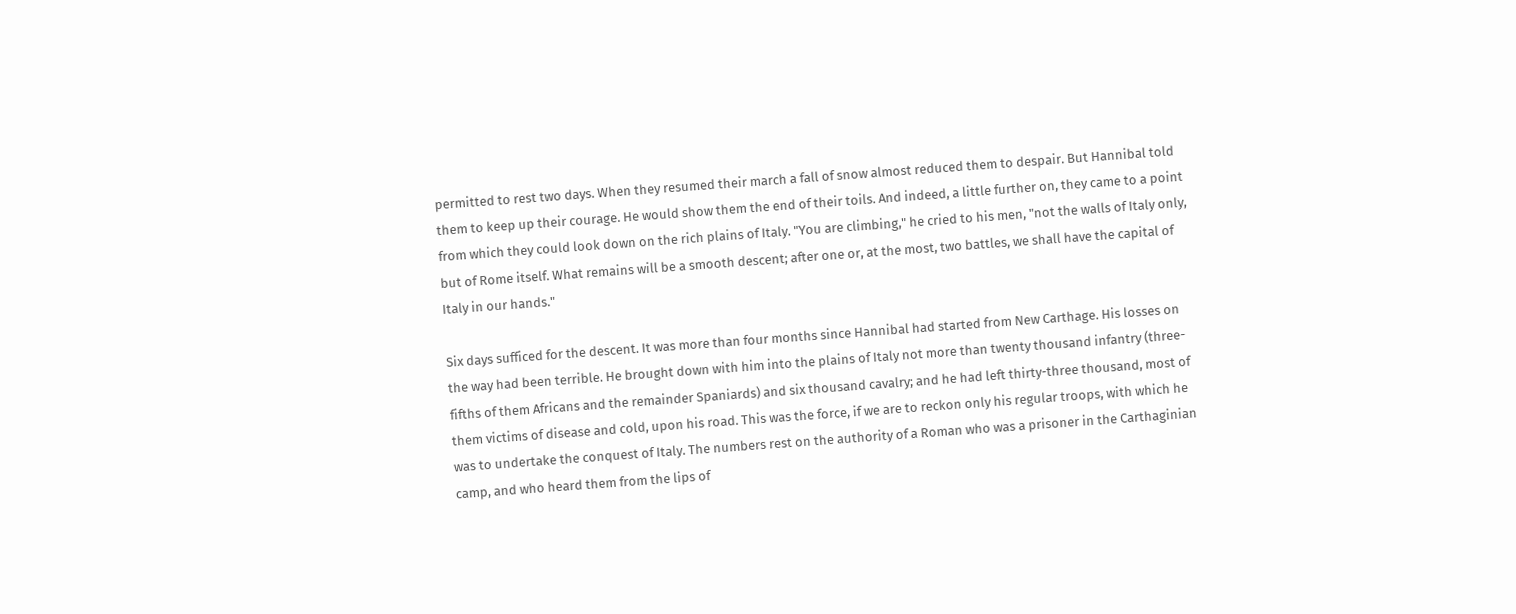permitted to rest two days. When they resumed their march a fall of snow almost reduced them to despair. But Hannibal told them to keep up their courage. He would show them the end of their toils. And indeed, a little further on, they came to a point from which they could look down on the rich plains of Italy. "You are climbing," he cried to his men, "not the walls of Italy only, but of Rome itself. What remains will be a smooth descent; after one or, at the most, two battles, we shall have the capital of Italy in our hands."

Six days sufficed for the descent. It was more than four months since Hannibal had started from New Carthage. His losses on the way had been terrible. He brought down with him into the plains of Italy not more than twenty thousand infantry (three-fifths of them Africans and the remainder Spaniards) and six thousand cavalry; and he had left thirty-three thousand, most of them victims of disease and cold, upon his road. This was the force, if we are to reckon only his regular troops, with which he was to undertake the conquest of Italy. The numbers rest on the authority of a Roman who was a prisoner in the Carthaginian camp, and who heard them from the lips of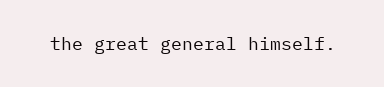the great general himself.